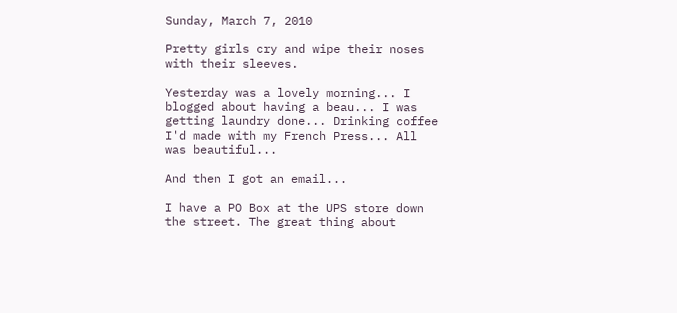Sunday, March 7, 2010

Pretty girls cry and wipe their noses with their sleeves.

Yesterday was a lovely morning... I blogged about having a beau... I was getting laundry done... Drinking coffee I'd made with my French Press... All was beautiful...

And then I got an email...

I have a PO Box at the UPS store down the street. The great thing about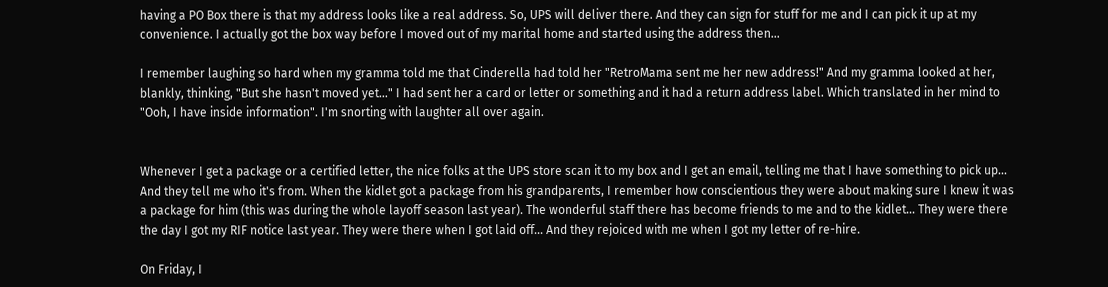having a PO Box there is that my address looks like a real address. So, UPS will deliver there. And they can sign for stuff for me and I can pick it up at my convenience. I actually got the box way before I moved out of my marital home and started using the address then...

I remember laughing so hard when my gramma told me that Cinderella had told her "RetroMama sent me her new address!" And my gramma looked at her, blankly, thinking, "But she hasn't moved yet..." I had sent her a card or letter or something and it had a return address label. Which translated in her mind to "Ooh, I have inside information". I'm snorting with laughter all over again.


Whenever I get a package or a certified letter, the nice folks at the UPS store scan it to my box and I get an email, telling me that I have something to pick up... And they tell me who it's from. When the kidlet got a package from his grandparents, I remember how conscientious they were about making sure I knew it was a package for him (this was during the whole layoff season last year). The wonderful staff there has become friends to me and to the kidlet... They were there the day I got my RIF notice last year. They were there when I got laid off... And they rejoiced with me when I got my letter of re-hire.

On Friday, I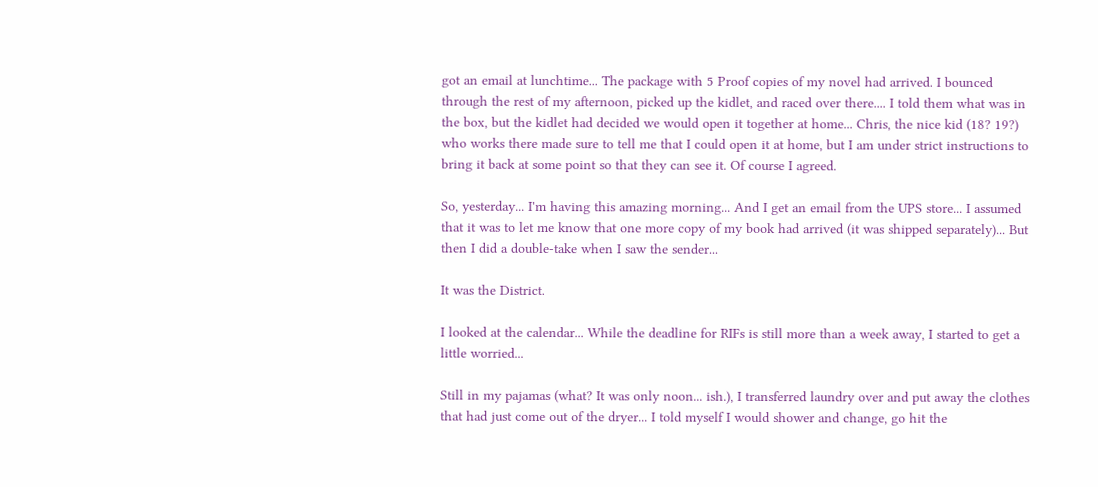got an email at lunchtime... The package with 5 Proof copies of my novel had arrived. I bounced through the rest of my afternoon, picked up the kidlet, and raced over there.... I told them what was in the box, but the kidlet had decided we would open it together at home... Chris, the nice kid (18? 19?) who works there made sure to tell me that I could open it at home, but I am under strict instructions to bring it back at some point so that they can see it. Of course I agreed.

So, yesterday... I'm having this amazing morning... And I get an email from the UPS store... I assumed that it was to let me know that one more copy of my book had arrived (it was shipped separately)... But then I did a double-take when I saw the sender...

It was the District.

I looked at the calendar... While the deadline for RIFs is still more than a week away, I started to get a little worried...

Still in my pajamas (what? It was only noon... ish.), I transferred laundry over and put away the clothes that had just come out of the dryer... I told myself I would shower and change, go hit the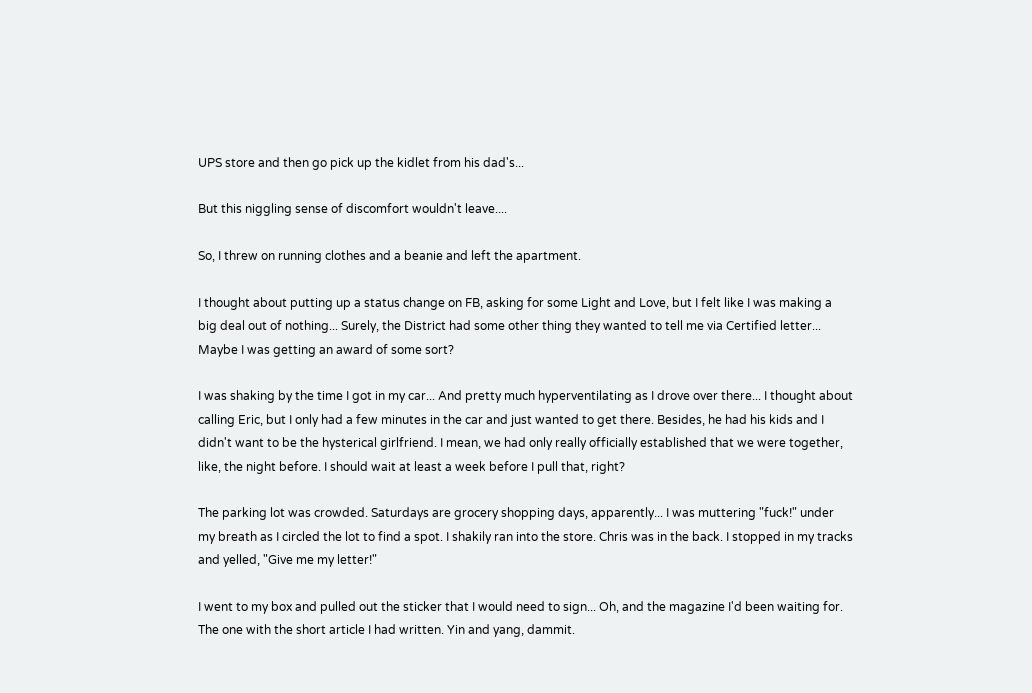UPS store and then go pick up the kidlet from his dad's...

But this niggling sense of discomfort wouldn't leave....

So, I threw on running clothes and a beanie and left the apartment.

I thought about putting up a status change on FB, asking for some Light and Love, but I felt like I was making a big deal out of nothing... Surely, the District had some other thing they wanted to tell me via Certified letter... Maybe I was getting an award of some sort?

I was shaking by the time I got in my car... And pretty much hyperventilating as I drove over there... I thought about calling Eric, but I only had a few minutes in the car and just wanted to get there. Besides, he had his kids and I didn't want to be the hysterical girlfriend. I mean, we had only really officially established that we were together, like, the night before. I should wait at least a week before I pull that, right?

The parking lot was crowded. Saturdays are grocery shopping days, apparently... I was muttering "fuck!" under my breath as I circled the lot to find a spot. I shakily ran into the store. Chris was in the back. I stopped in my tracks and yelled, "Give me my letter!"

I went to my box and pulled out the sticker that I would need to sign... Oh, and the magazine I'd been waiting for. The one with the short article I had written. Yin and yang, dammit.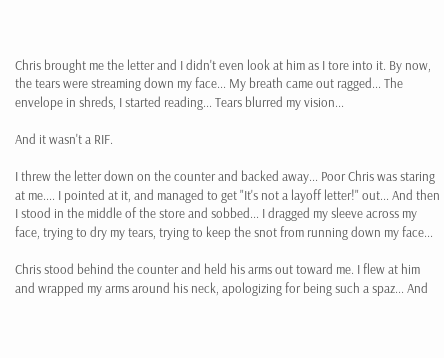Chris brought me the letter and I didn't even look at him as I tore into it. By now, the tears were streaming down my face... My breath came out ragged... The envelope in shreds, I started reading... Tears blurred my vision...

And it wasn't a RIF.

I threw the letter down on the counter and backed away... Poor Chris was staring at me.... I pointed at it, and managed to get "It's not a layoff letter!" out... And then I stood in the middle of the store and sobbed... I dragged my sleeve across my face, trying to dry my tears, trying to keep the snot from running down my face...

Chris stood behind the counter and held his arms out toward me. I flew at him and wrapped my arms around his neck, apologizing for being such a spaz... And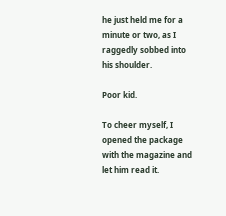he just held me for a minute or two, as I raggedly sobbed into his shoulder.

Poor kid.

To cheer myself, I opened the package with the magazine and let him read it.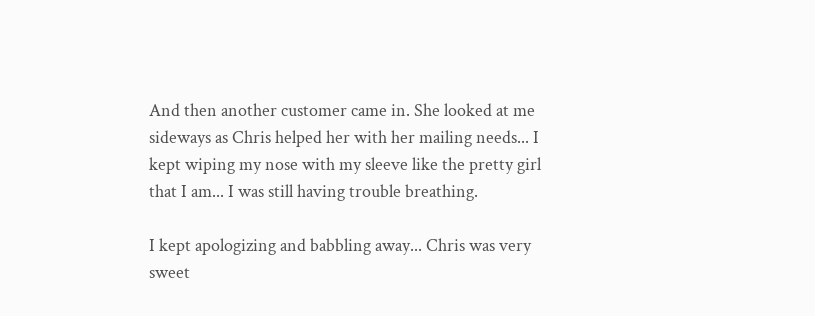And then another customer came in. She looked at me sideways as Chris helped her with her mailing needs... I kept wiping my nose with my sleeve like the pretty girl that I am... I was still having trouble breathing.

I kept apologizing and babbling away... Chris was very sweet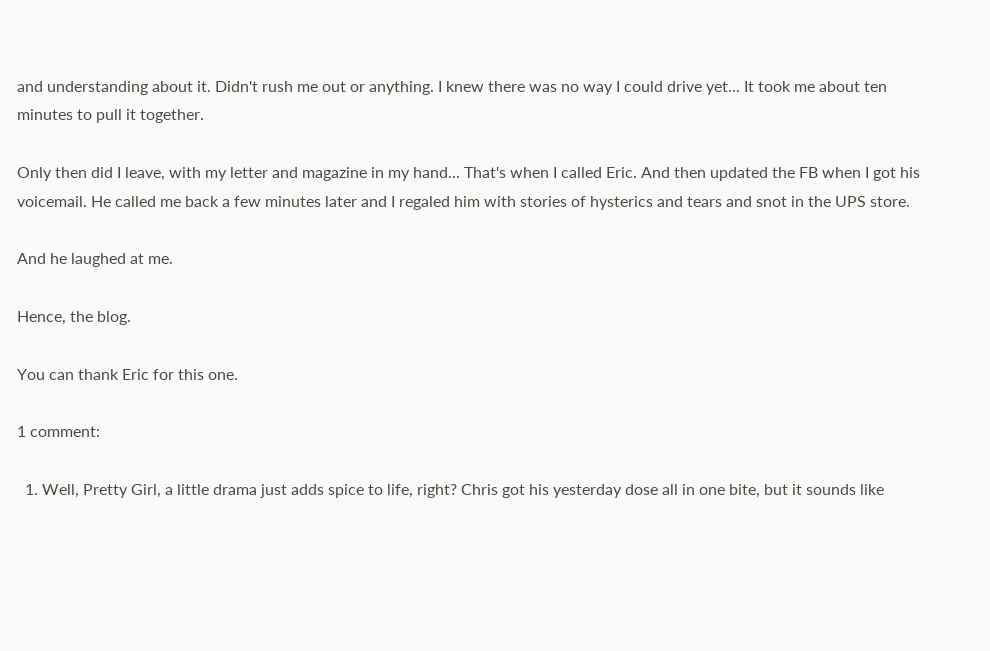and understanding about it. Didn't rush me out or anything. I knew there was no way I could drive yet... It took me about ten minutes to pull it together.

Only then did I leave, with my letter and magazine in my hand... That's when I called Eric. And then updated the FB when I got his voicemail. He called me back a few minutes later and I regaled him with stories of hysterics and tears and snot in the UPS store.

And he laughed at me.

Hence, the blog.

You can thank Eric for this one.

1 comment:

  1. Well, Pretty Girl, a little drama just adds spice to life, right? Chris got his yesterday dose all in one bite, but it sounds like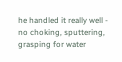he handled it really well - no choking, sputtering, grasping for water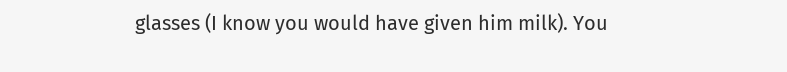glasses (I know you would have given him milk). You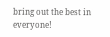bring out the best in everyone!